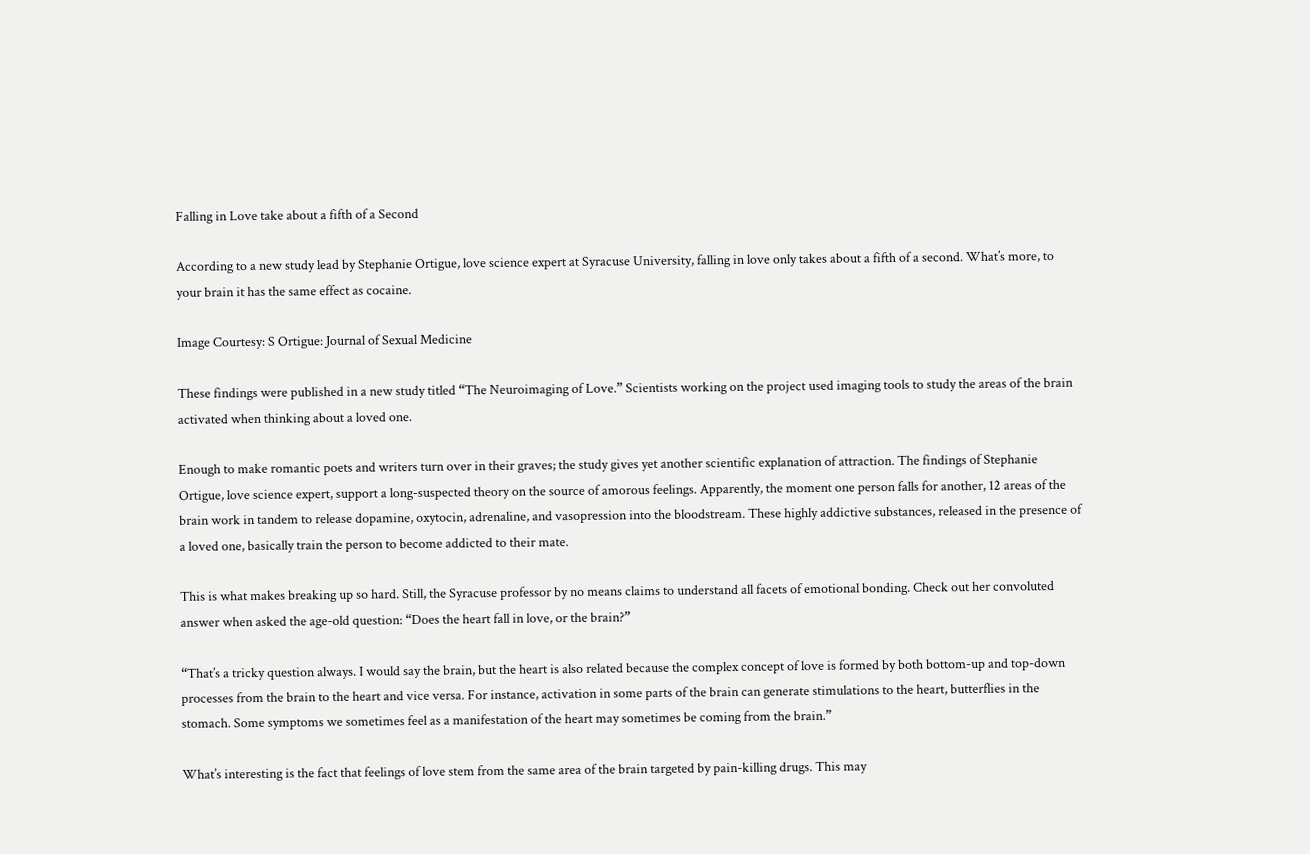Falling in Love take about a fifth of a Second

According to a new study lead by Stephanie Ortigue, love science expert at Syracuse University, falling in love only takes about a fifth of a second. What’s more, to your brain it has the same effect as cocaine.

Image Courtesy: S Ortigue: Journal of Sexual Medicine

These findings were published in a new study titled “The Neuroimaging of Love.” Scientists working on the project used imaging tools to study the areas of the brain activated when thinking about a loved one.

Enough to make romantic poets and writers turn over in their graves; the study gives yet another scientific explanation of attraction. The findings of Stephanie Ortigue, love science expert, support a long-suspected theory on the source of amorous feelings. Apparently, the moment one person falls for another, 12 areas of the brain work in tandem to release dopamine, oxytocin, adrenaline, and vasopression into the bloodstream. These highly addictive substances, released in the presence of a loved one, basically train the person to become addicted to their mate.

This is what makes breaking up so hard. Still, the Syracuse professor by no means claims to understand all facets of emotional bonding. Check out her convoluted answer when asked the age-old question: “Does the heart fall in love, or the brain?”

“That’s a tricky question always. I would say the brain, but the heart is also related because the complex concept of love is formed by both bottom-up and top-down processes from the brain to the heart and vice versa. For instance, activation in some parts of the brain can generate stimulations to the heart, butterflies in the stomach. Some symptoms we sometimes feel as a manifestation of the heart may sometimes be coming from the brain.”

What’s interesting is the fact that feelings of love stem from the same area of the brain targeted by pain-killing drugs. This may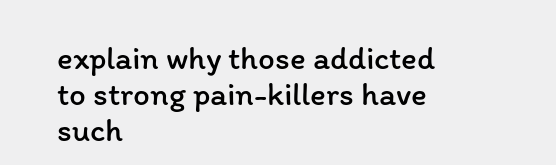explain why those addicted to strong pain-killers have such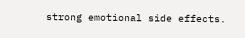strong emotional side effects.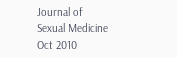Journal of Sexual Medicine
Oct 2010